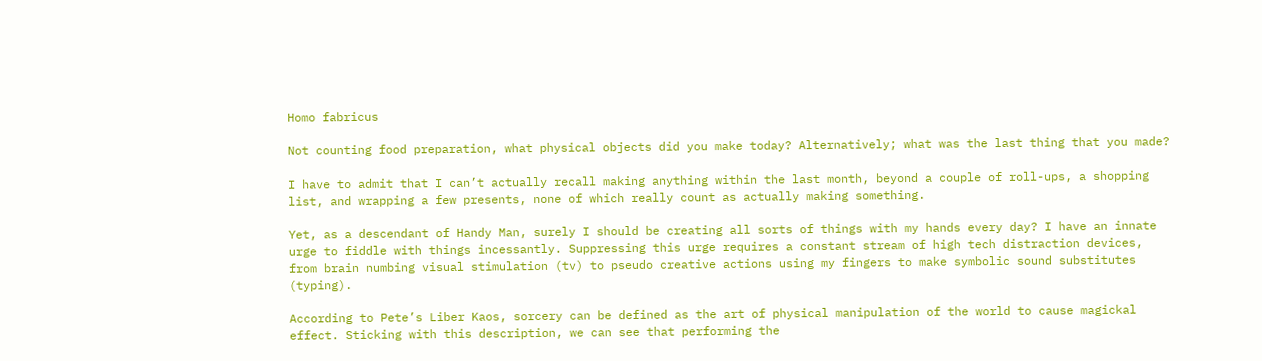Homo fabricus

Not counting food preparation, what physical objects did you make today? Alternatively; what was the last thing that you made?

I have to admit that I can’t actually recall making anything within the last month, beyond a couple of roll-ups, a shopping list, and wrapping a few presents, none of which really count as actually making something.

Yet, as a descendant of Handy Man, surely I should be creating all sorts of things with my hands every day? I have an innate urge to fiddle with things incessantly. Suppressing this urge requires a constant stream of high tech distraction devices, from brain numbing visual stimulation (tv) to pseudo creative actions using my fingers to make symbolic sound substitutes (typing).

According to Pete’s Liber Kaos, sorcery can be defined as the art of physical manipulation of the world to cause magickal effect. Sticking with this description, we can see that performing the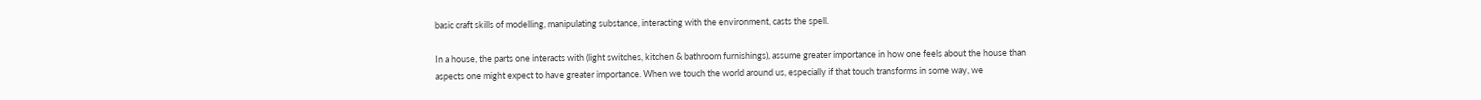basic craft skills of modelling, manipulating substance, interacting with the environment, casts the spell.

In a house, the parts one interacts with (light switches, kitchen & bathroom furnishings), assume greater importance in how one feels about the house than aspects one might expect to have greater importance. When we touch the world around us, especially if that touch transforms in some way, we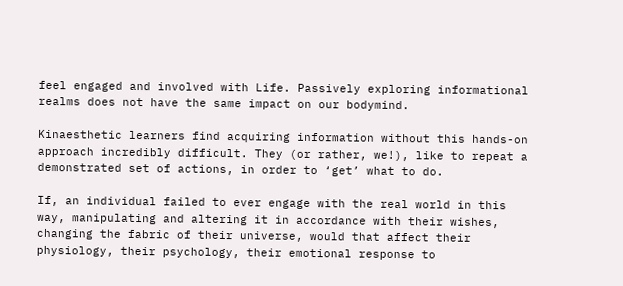feel engaged and involved with Life. Passively exploring informational realms does not have the same impact on our bodymind.

Kinaesthetic learners find acquiring information without this hands-on approach incredibly difficult. They (or rather, we!), like to repeat a demonstrated set of actions, in order to ‘get’ what to do.

If, an individual failed to ever engage with the real world in this way, manipulating and altering it in accordance with their wishes, changing the fabric of their universe, would that affect their physiology, their psychology, their emotional response to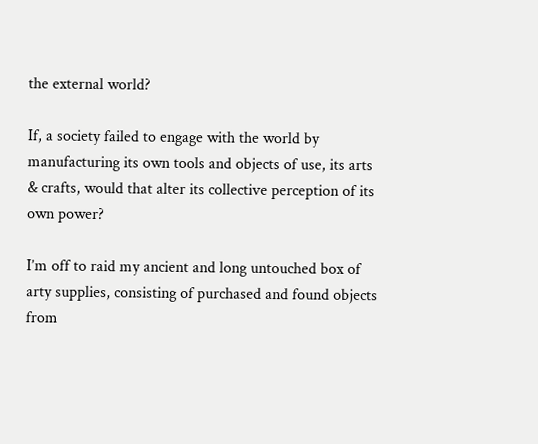the external world?

If, a society failed to engage with the world by manufacturing its own tools and objects of use, its arts & crafts, would that alter its collective perception of its own power?

I’m off to raid my ancient and long untouched box of arty supplies, consisting of purchased and found objects from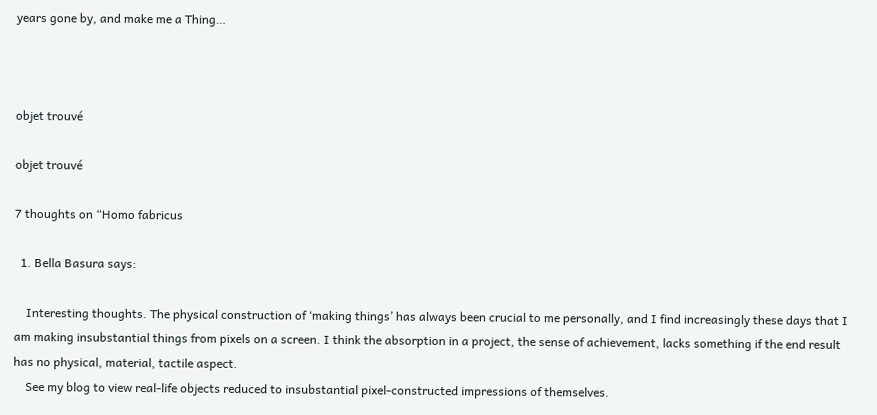years gone by, and make me a Thing…



objet trouvé

objet trouvé

7 thoughts on “Homo fabricus

  1. Bella Basura says:

    Interesting thoughts. The physical construction of ‘making things’ has always been crucial to me personally, and I find increasingly these days that I am making insubstantial things from pixels on a screen. I think the absorption in a project, the sense of achievement, lacks something if the end result has no physical, material, tactile aspect.
    See my blog to view real-life objects reduced to insubstantial pixel-constructed impressions of themselves.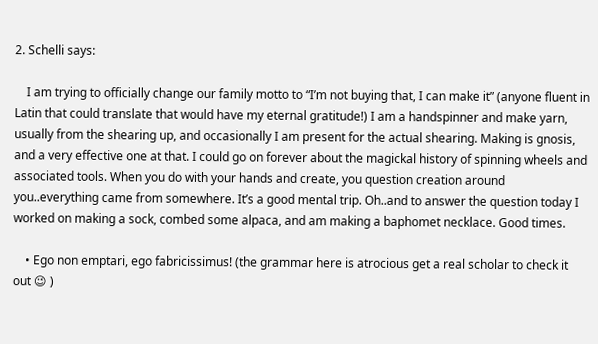2. Schelli says:

    I am trying to officially change our family motto to “I’m not buying that, I can make it” (anyone fluent in Latin that could translate that would have my eternal gratitude!) I am a handspinner and make yarn, usually from the shearing up, and occasionally I am present for the actual shearing. Making is gnosis, and a very effective one at that. I could go on forever about the magickal history of spinning wheels and associated tools. When you do with your hands and create, you question creation around you..everything came from somewhere. It’s a good mental trip. Oh..and to answer the question today I worked on making a sock, combed some alpaca, and am making a baphomet necklace. Good times.

    • Ego non emptari, ego fabricissimus! (the grammar here is atrocious get a real scholar to check it out 😉 )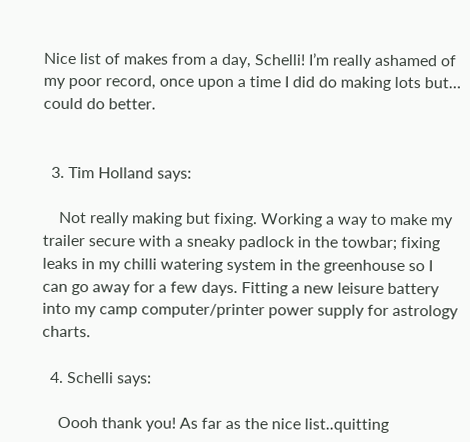Nice list of makes from a day, Schelli! I’m really ashamed of my poor record, once upon a time I did do making lots but… could do better.


  3. Tim Holland says:

    Not really making but fixing. Working a way to make my trailer secure with a sneaky padlock in the towbar; fixing leaks in my chilli watering system in the greenhouse so I can go away for a few days. Fitting a new leisure battery into my camp computer/printer power supply for astrology charts.

  4. Schelli says:

    Oooh thank you! As far as the nice list..quitting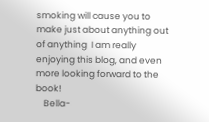smoking will cause you to make just about anything out of anything  I am really enjoying this blog, and even more looking forward to the book!
    Bella-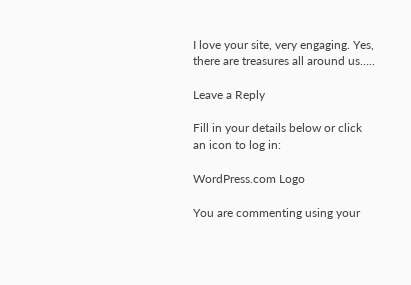I love your site, very engaging. Yes, there are treasures all around us…..

Leave a Reply

Fill in your details below or click an icon to log in:

WordPress.com Logo

You are commenting using your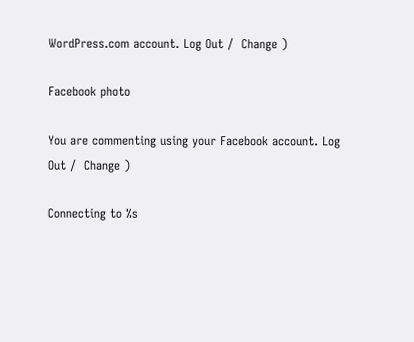WordPress.com account. Log Out /  Change )

Facebook photo

You are commenting using your Facebook account. Log Out /  Change )

Connecting to %s